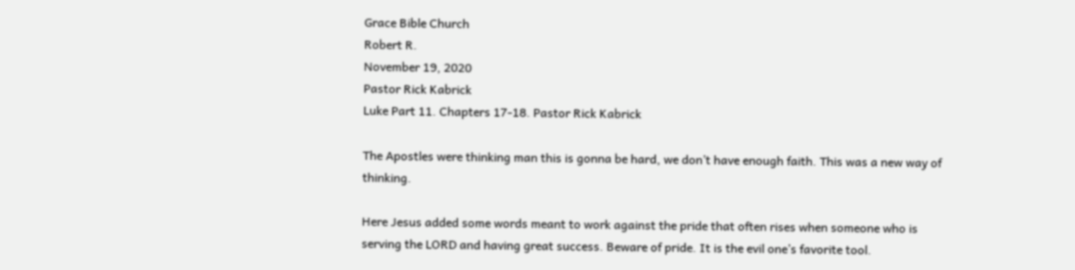Grace Bible Church
Robert R.
November 19, 2020
Pastor Rick Kabrick
Luke Part 11. Chapters 17-18. Pastor Rick Kabrick

The Apostles were thinking man this is gonna be hard, we don’t have enough faith. This was a new way of thinking.

Here Jesus added some words meant to work against the pride that often rises when someone who is serving the LORD and having great success. Beware of pride. It is the evil one’s favorite tool.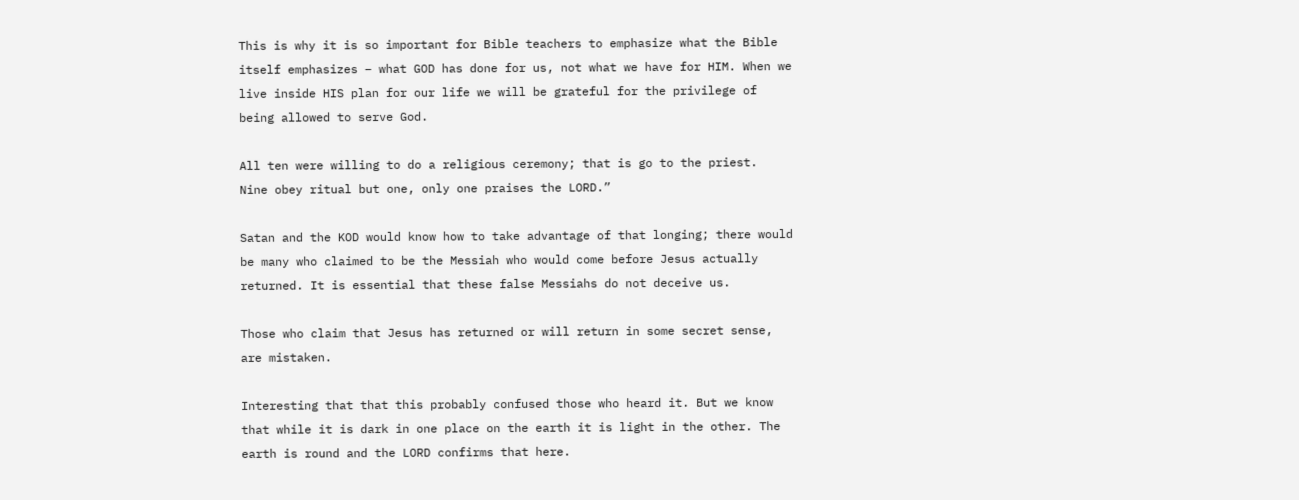This is why it is so important for Bible teachers to emphasize what the Bible itself emphasizes – what GOD has done for us, not what we have for HIM. When we live inside HIS plan for our life we will be grateful for the privilege of being allowed to serve God.

All ten were willing to do a religious ceremony; that is go to the priest.
Nine obey ritual but one, only one praises the LORD.”

Satan and the KOD would know how to take advantage of that longing; there would be many who claimed to be the Messiah who would come before Jesus actually returned. It is essential that these false Messiahs do not deceive us.

Those who claim that Jesus has returned or will return in some secret sense, are mistaken.

Interesting that that this probably confused those who heard it. But we know that while it is dark in one place on the earth it is light in the other. The earth is round and the LORD confirms that here.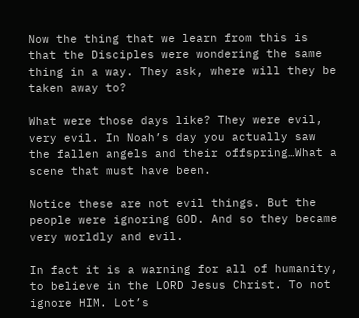Now the thing that we learn from this is that the Disciples were wondering the same thing in a way. They ask, where will they be taken away to?

What were those days like? They were evil, very evil. In Noah’s day you actually saw the fallen angels and their offspring…What a scene that must have been.

Notice these are not evil things. But the people were ignoring GOD. And so they became very worldly and evil.

In fact it is a warning for all of humanity, to believe in the LORD Jesus Christ. To not ignore HIM. Lot’s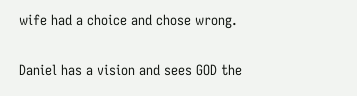wife had a choice and chose wrong.

Daniel has a vision and sees GOD the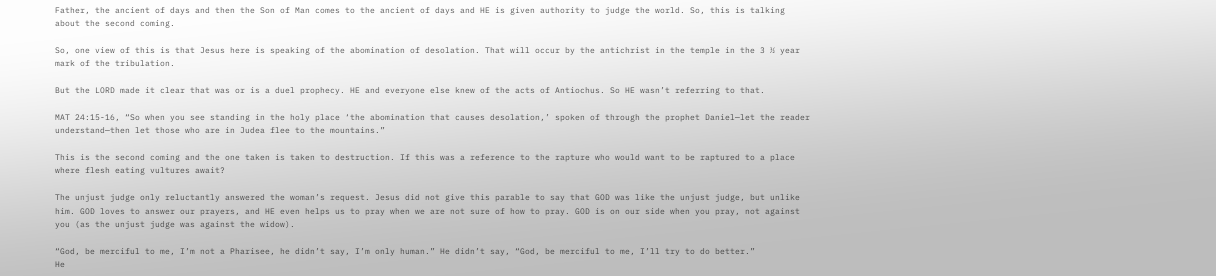Father, the ancient of days and then the Son of Man comes to the ancient of days and HE is given authority to judge the world. So, this is talking about the second coming.

So, one view of this is that Jesus here is speaking of the abomination of desolation. That will occur by the antichrist in the temple in the 3 ½ year mark of the tribulation.

But the LORD made it clear that was or is a duel prophecy. HE and everyone else knew of the acts of Antiochus. So HE wasn’t referring to that.

MAT 24:15-16, “So when you see standing in the holy place ‘the abomination that causes desolation,’ spoken of through the prophet Daniel—let the reader understand—then let those who are in Judea flee to the mountains.”

This is the second coming and the one taken is taken to destruction. If this was a reference to the rapture who would want to be raptured to a place where flesh eating vultures await?

The unjust judge only reluctantly answered the woman’s request. Jesus did not give this parable to say that GOD was like the unjust judge, but unlike him. GOD loves to answer our prayers, and HE even helps us to pray when we are not sure of how to pray. GOD is on our side when you pray, not against you (as the unjust judge was against the widow).

“God, be merciful to me, I’m not a Pharisee, he didn’t say, I’m only human.” He didn’t say, “God, be merciful to me, I’ll try to do better.”
He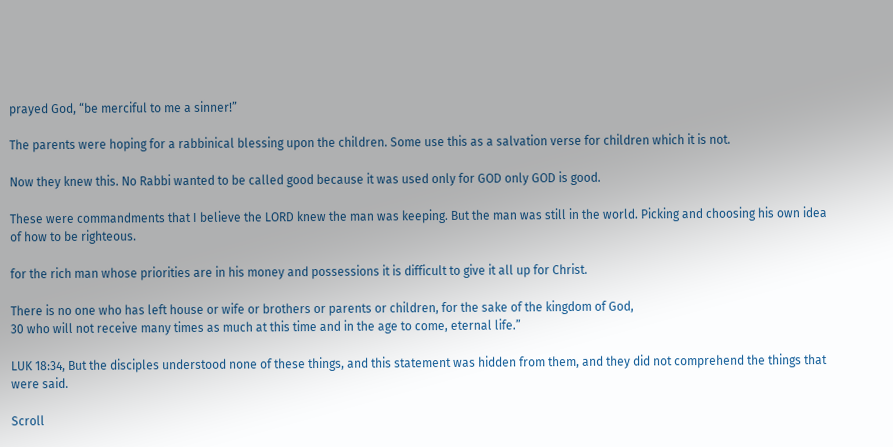prayed God, “be merciful to me a sinner!”

The parents were hoping for a rabbinical blessing upon the children. Some use this as a salvation verse for children which it is not.

Now they knew this. No Rabbi wanted to be called good because it was used only for GOD only GOD is good.

These were commandments that I believe the LORD knew the man was keeping. But the man was still in the world. Picking and choosing his own idea of how to be righteous.

for the rich man whose priorities are in his money and possessions it is difficult to give it all up for Christ.

There is no one who has left house or wife or brothers or parents or children, for the sake of the kingdom of God,
30 who will not receive many times as much at this time and in the age to come, eternal life.”

LUK 18:34, But the disciples understood none of these things, and this statement was hidden from them, and they did not comprehend the things that were said.

Scroll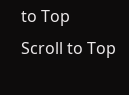to Top
Scroll to Top